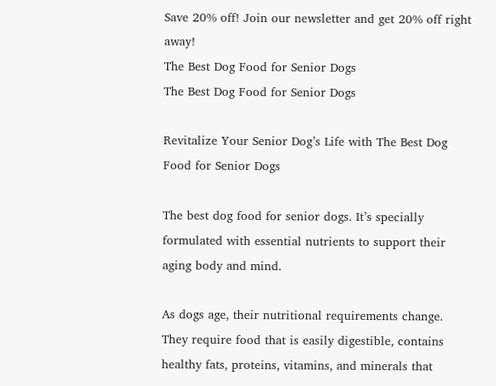Save 20% off! Join our newsletter and get 20% off right away!
The Best Dog Food for Senior Dogs
The Best Dog Food for Senior Dogs

Revitalize Your Senior Dog’s Life with The Best Dog Food for Senior Dogs

The best dog food for senior dogs. It’s specially formulated with essential nutrients to support their aging body and mind.

As dogs age, their nutritional requirements change. They require food that is easily digestible, contains healthy fats, proteins, vitamins, and minerals that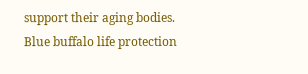support their aging bodies. Blue buffalo life protection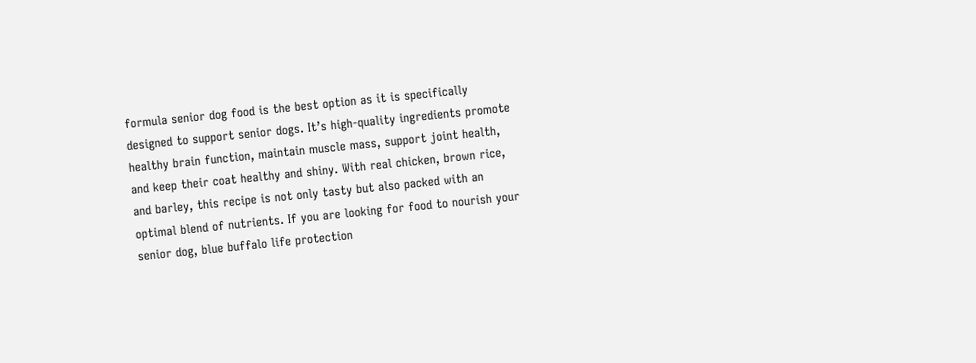formula senior dog food is the best option as it is specifically designed to support senior dogs. It’s high-quality ingredients promote healthy brain function, maintain muscle mass, support joint health, and keep their coat healthy and shiny. With real chicken, brown rice, and barley, this recipe is not only tasty but also packed with an optimal blend of nutrients. If you are looking for food to nourish your senior dog, blue buffalo life protection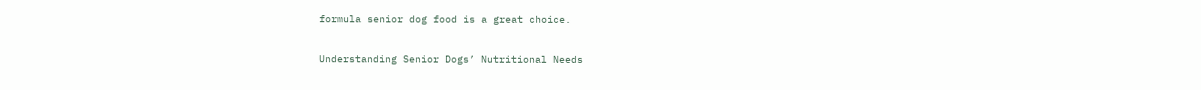formula senior dog food is a great choice.

Understanding Senior Dogs’ Nutritional Needs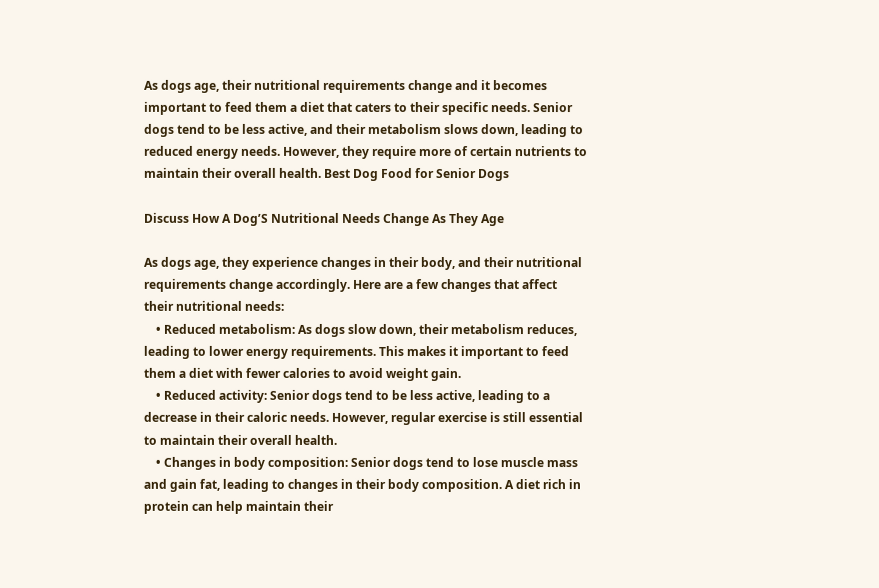As dogs age, their nutritional requirements change and it becomes important to feed them a diet that caters to their specific needs. Senior dogs tend to be less active, and their metabolism slows down, leading to reduced energy needs. However, they require more of certain nutrients to maintain their overall health. Best Dog Food for Senior Dogs

Discuss How A Dog’S Nutritional Needs Change As They Age

As dogs age, they experience changes in their body, and their nutritional requirements change accordingly. Here are a few changes that affect their nutritional needs:
    • Reduced metabolism: As dogs slow down, their metabolism reduces, leading to lower energy requirements. This makes it important to feed them a diet with fewer calories to avoid weight gain.
    • Reduced activity: Senior dogs tend to be less active, leading to a decrease in their caloric needs. However, regular exercise is still essential to maintain their overall health.
    • Changes in body composition: Senior dogs tend to lose muscle mass and gain fat, leading to changes in their body composition. A diet rich in protein can help maintain their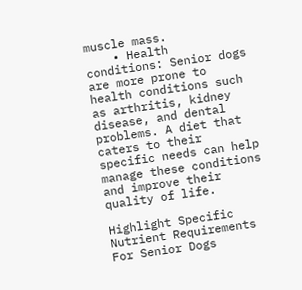muscle mass.
    • Health conditions: Senior dogs are more prone to health conditions such as arthritis, kidney disease, and dental problems. A diet that caters to their specific needs can help manage these conditions and improve their quality of life.

Highlight Specific Nutrient Requirements For Senior Dogs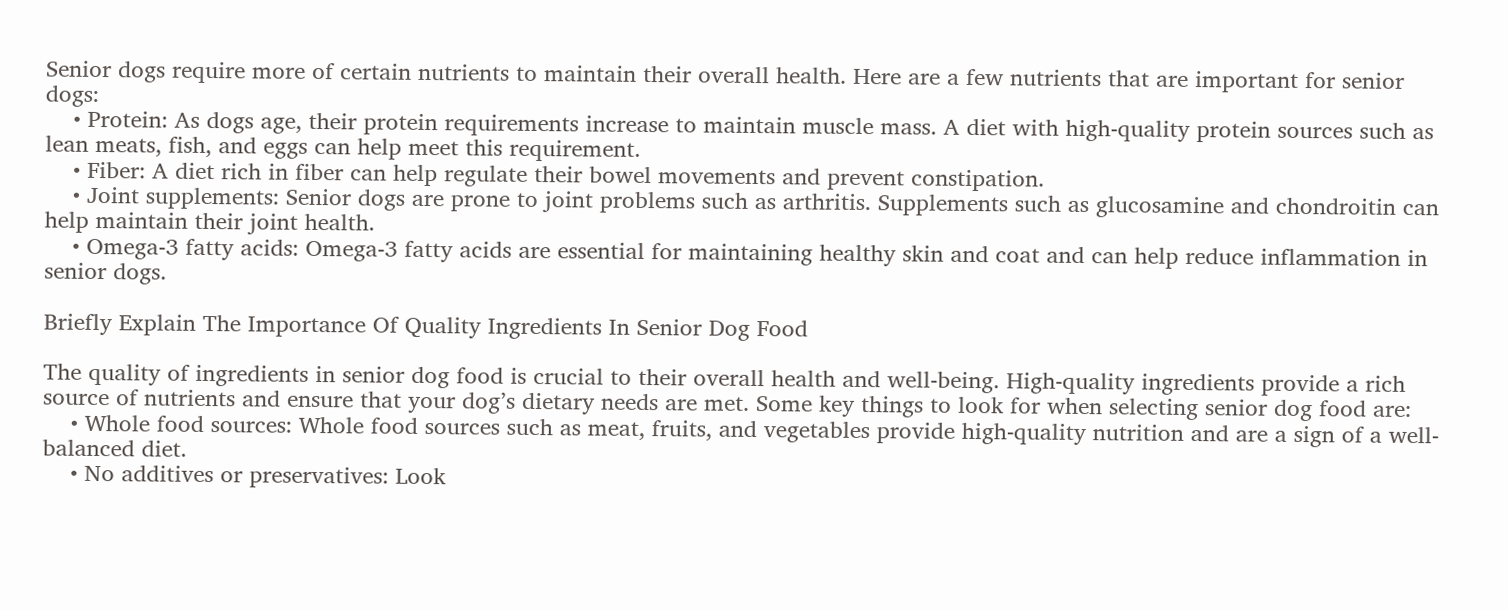Senior dogs require more of certain nutrients to maintain their overall health. Here are a few nutrients that are important for senior dogs:
    • Protein: As dogs age, their protein requirements increase to maintain muscle mass. A diet with high-quality protein sources such as lean meats, fish, and eggs can help meet this requirement.
    • Fiber: A diet rich in fiber can help regulate their bowel movements and prevent constipation.
    • Joint supplements: Senior dogs are prone to joint problems such as arthritis. Supplements such as glucosamine and chondroitin can help maintain their joint health.
    • Omega-3 fatty acids: Omega-3 fatty acids are essential for maintaining healthy skin and coat and can help reduce inflammation in senior dogs.

Briefly Explain The Importance Of Quality Ingredients In Senior Dog Food

The quality of ingredients in senior dog food is crucial to their overall health and well-being. High-quality ingredients provide a rich source of nutrients and ensure that your dog’s dietary needs are met. Some key things to look for when selecting senior dog food are:
    • Whole food sources: Whole food sources such as meat, fruits, and vegetables provide high-quality nutrition and are a sign of a well-balanced diet.
    • No additives or preservatives: Look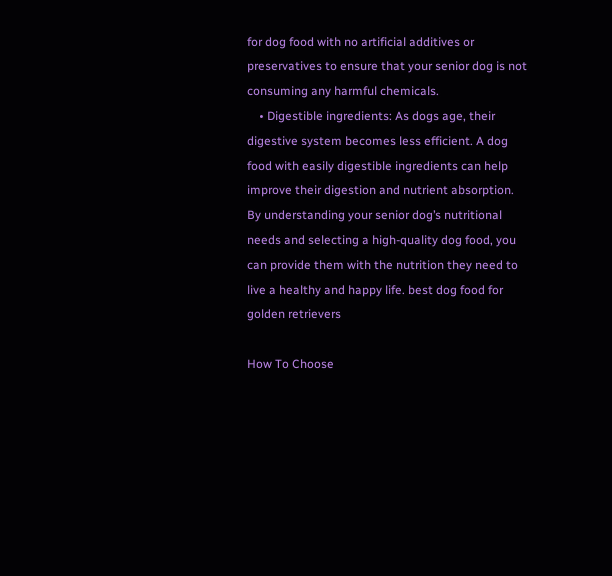for dog food with no artificial additives or preservatives to ensure that your senior dog is not consuming any harmful chemicals.
    • Digestible ingredients: As dogs age, their digestive system becomes less efficient. A dog food with easily digestible ingredients can help improve their digestion and nutrient absorption.
By understanding your senior dog’s nutritional needs and selecting a high-quality dog food, you can provide them with the nutrition they need to live a healthy and happy life. best dog food for golden retrievers

How To Choose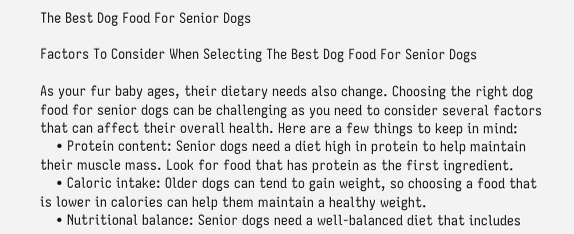The Best Dog Food For Senior Dogs

Factors To Consider When Selecting The Best Dog Food For Senior Dogs

As your fur baby ages, their dietary needs also change. Choosing the right dog food for senior dogs can be challenging as you need to consider several factors that can affect their overall health. Here are a few things to keep in mind:
    • Protein content: Senior dogs need a diet high in protein to help maintain their muscle mass. Look for food that has protein as the first ingredient.
    • Caloric intake: Older dogs can tend to gain weight, so choosing a food that is lower in calories can help them maintain a healthy weight.
    • Nutritional balance: Senior dogs need a well-balanced diet that includes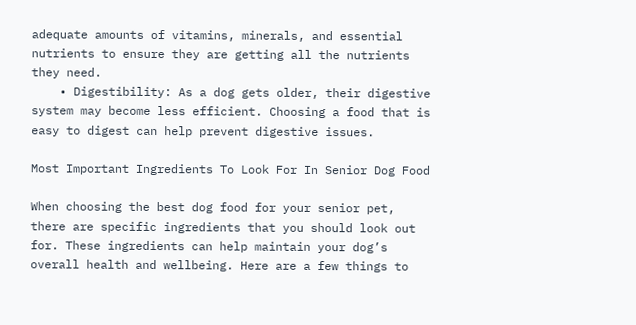adequate amounts of vitamins, minerals, and essential nutrients to ensure they are getting all the nutrients they need.
    • Digestibility: As a dog gets older, their digestive system may become less efficient. Choosing a food that is easy to digest can help prevent digestive issues.

Most Important Ingredients To Look For In Senior Dog Food

When choosing the best dog food for your senior pet, there are specific ingredients that you should look out for. These ingredients can help maintain your dog’s overall health and wellbeing. Here are a few things to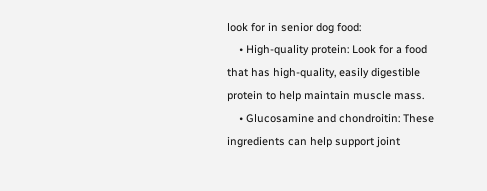look for in senior dog food:
    • High-quality protein: Look for a food that has high-quality, easily digestible protein to help maintain muscle mass.
    • Glucosamine and chondroitin: These ingredients can help support joint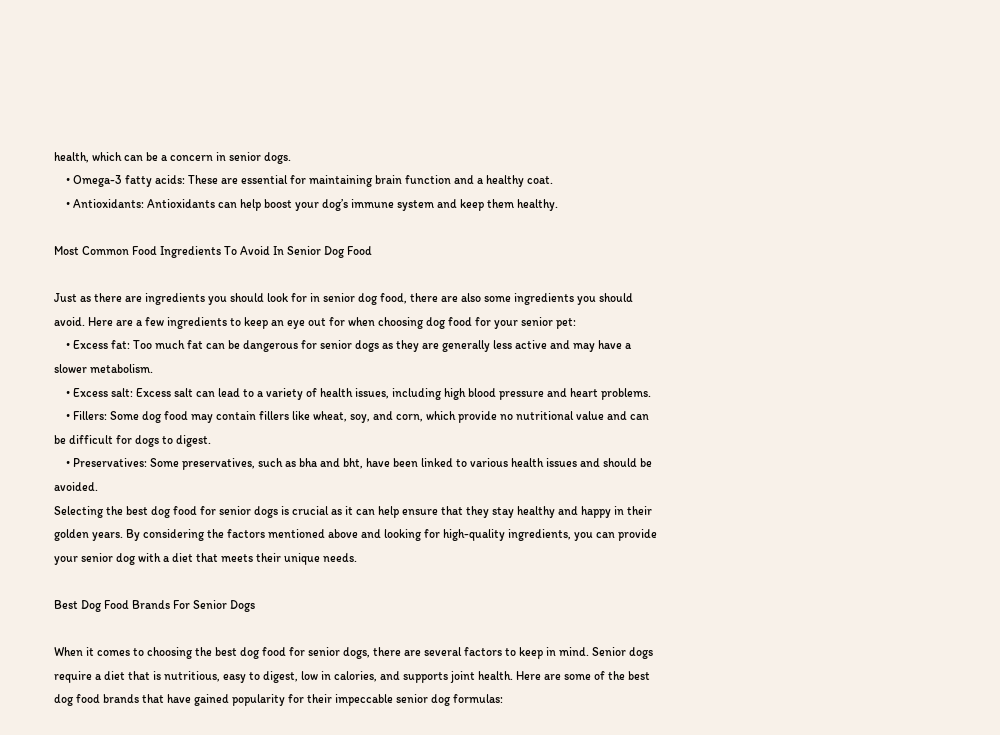health, which can be a concern in senior dogs.
    • Omega-3 fatty acids: These are essential for maintaining brain function and a healthy coat.
    • Antioxidants: Antioxidants can help boost your dog’s immune system and keep them healthy.

Most Common Food Ingredients To Avoid In Senior Dog Food

Just as there are ingredients you should look for in senior dog food, there are also some ingredients you should avoid. Here are a few ingredients to keep an eye out for when choosing dog food for your senior pet:
    • Excess fat: Too much fat can be dangerous for senior dogs as they are generally less active and may have a slower metabolism.
    • Excess salt: Excess salt can lead to a variety of health issues, including high blood pressure and heart problems.
    • Fillers: Some dog food may contain fillers like wheat, soy, and corn, which provide no nutritional value and can be difficult for dogs to digest.
    • Preservatives: Some preservatives, such as bha and bht, have been linked to various health issues and should be avoided.
Selecting the best dog food for senior dogs is crucial as it can help ensure that they stay healthy and happy in their golden years. By considering the factors mentioned above and looking for high-quality ingredients, you can provide your senior dog with a diet that meets their unique needs.

Best Dog Food Brands For Senior Dogs

When it comes to choosing the best dog food for senior dogs, there are several factors to keep in mind. Senior dogs require a diet that is nutritious, easy to digest, low in calories, and supports joint health. Here are some of the best dog food brands that have gained popularity for their impeccable senior dog formulas: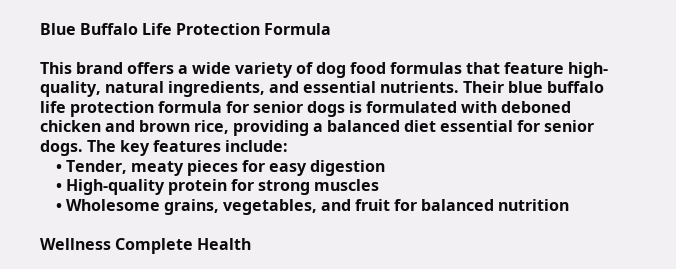Blue Buffalo Life Protection Formula

This brand offers a wide variety of dog food formulas that feature high-quality, natural ingredients, and essential nutrients. Their blue buffalo life protection formula for senior dogs is formulated with deboned chicken and brown rice, providing a balanced diet essential for senior dogs. The key features include:
    • Tender, meaty pieces for easy digestion
    • High-quality protein for strong muscles
    • Wholesome grains, vegetables, and fruit for balanced nutrition

Wellness Complete Health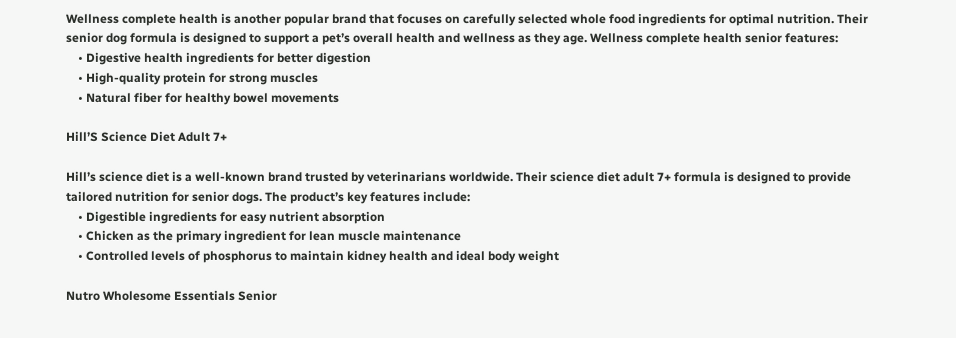Wellness complete health is another popular brand that focuses on carefully selected whole food ingredients for optimal nutrition. Their senior dog formula is designed to support a pet’s overall health and wellness as they age. Wellness complete health senior features:
    • Digestive health ingredients for better digestion
    • High-quality protein for strong muscles
    • Natural fiber for healthy bowel movements

Hill’S Science Diet Adult 7+

Hill’s science diet is a well-known brand trusted by veterinarians worldwide. Their science diet adult 7+ formula is designed to provide tailored nutrition for senior dogs. The product’s key features include:
    • Digestible ingredients for easy nutrient absorption
    • Chicken as the primary ingredient for lean muscle maintenance
    • Controlled levels of phosphorus to maintain kidney health and ideal body weight

Nutro Wholesome Essentials Senior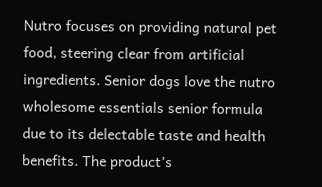Nutro focuses on providing natural pet food, steering clear from artificial ingredients. Senior dogs love the nutro wholesome essentials senior formula due to its delectable taste and health benefits. The product’s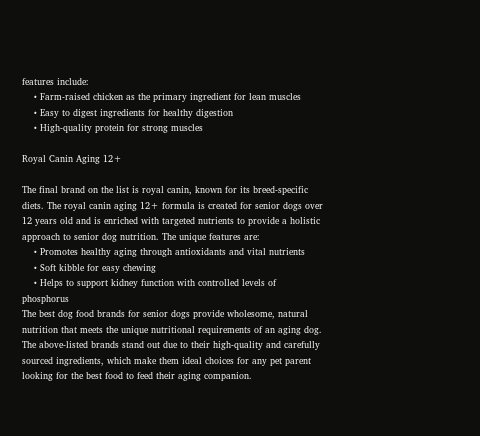features include:
    • Farm-raised chicken as the primary ingredient for lean muscles
    • Easy to digest ingredients for healthy digestion
    • High-quality protein for strong muscles

Royal Canin Aging 12+

The final brand on the list is royal canin, known for its breed-specific diets. The royal canin aging 12+ formula is created for senior dogs over 12 years old and is enriched with targeted nutrients to provide a holistic approach to senior dog nutrition. The unique features are:
    • Promotes healthy aging through antioxidants and vital nutrients
    • Soft kibble for easy chewing
    • Helps to support kidney function with controlled levels of phosphorus
The best dog food brands for senior dogs provide wholesome, natural nutrition that meets the unique nutritional requirements of an aging dog. The above-listed brands stand out due to their high-quality and carefully sourced ingredients, which make them ideal choices for any pet parent looking for the best food to feed their aging companion.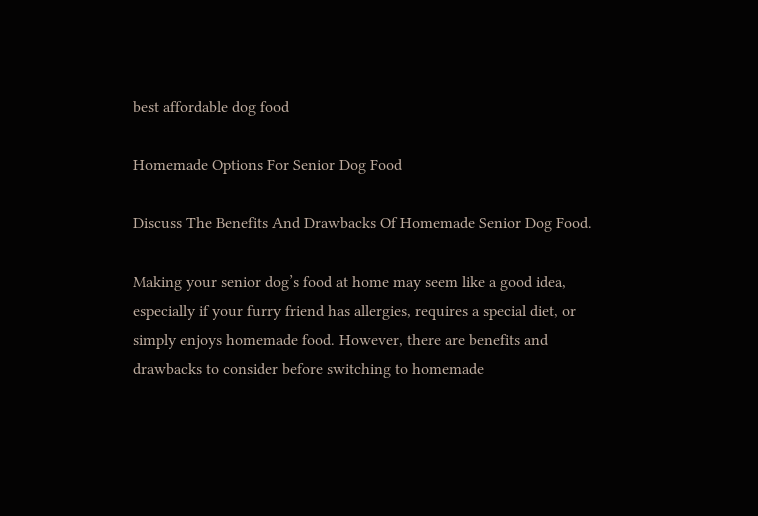best affordable dog food

Homemade Options For Senior Dog Food

Discuss The Benefits And Drawbacks Of Homemade Senior Dog Food.

Making your senior dog’s food at home may seem like a good idea, especially if your furry friend has allergies, requires a special diet, or simply enjoys homemade food. However, there are benefits and drawbacks to consider before switching to homemade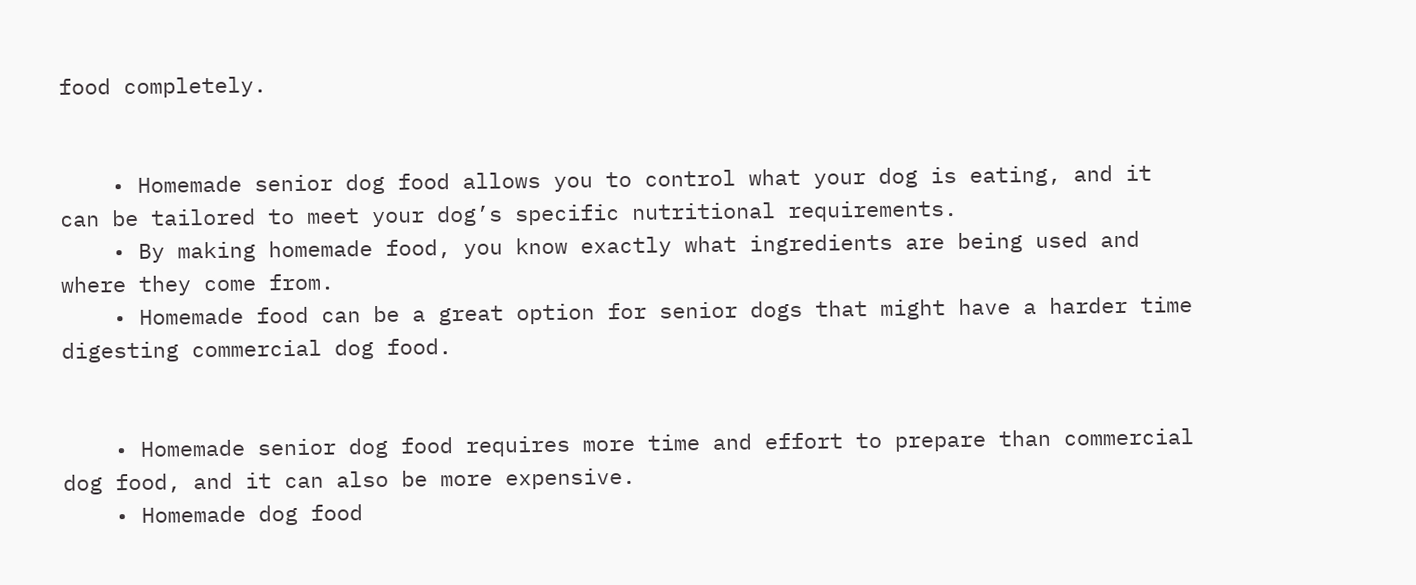food completely.


    • Homemade senior dog food allows you to control what your dog is eating, and it can be tailored to meet your dog’s specific nutritional requirements.
    • By making homemade food, you know exactly what ingredients are being used and where they come from.
    • Homemade food can be a great option for senior dogs that might have a harder time digesting commercial dog food.


    • Homemade senior dog food requires more time and effort to prepare than commercial dog food, and it can also be more expensive.
    • Homemade dog food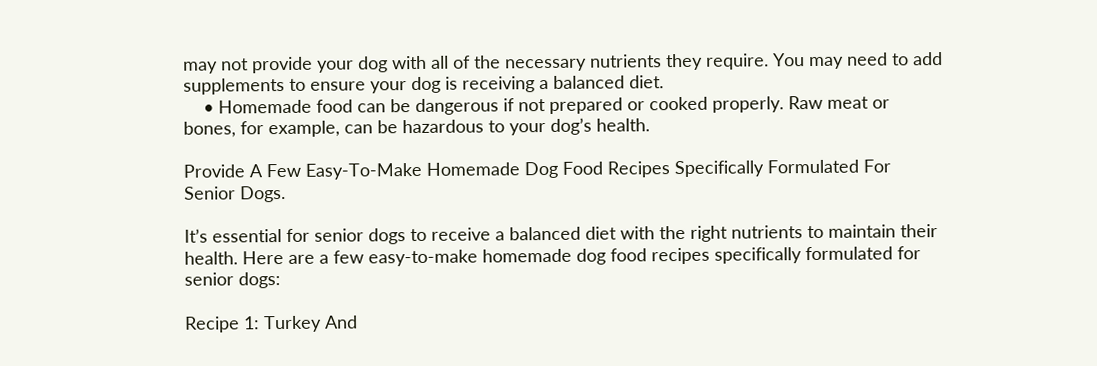may not provide your dog with all of the necessary nutrients they require. You may need to add supplements to ensure your dog is receiving a balanced diet.
    • Homemade food can be dangerous if not prepared or cooked properly. Raw meat or bones, for example, can be hazardous to your dog’s health.

Provide A Few Easy-To-Make Homemade Dog Food Recipes Specifically Formulated For Senior Dogs.

It’s essential for senior dogs to receive a balanced diet with the right nutrients to maintain their health. Here are a few easy-to-make homemade dog food recipes specifically formulated for senior dogs:

Recipe 1: Turkey And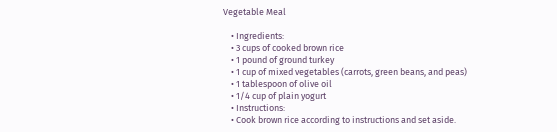Vegetable Meal

    • Ingredients:
    • 3 cups of cooked brown rice
    • 1 pound of ground turkey
    • 1 cup of mixed vegetables (carrots, green beans, and peas)
    • 1 tablespoon of olive oil
    • 1/4 cup of plain yogurt
    • Instructions:
    • Cook brown rice according to instructions and set aside.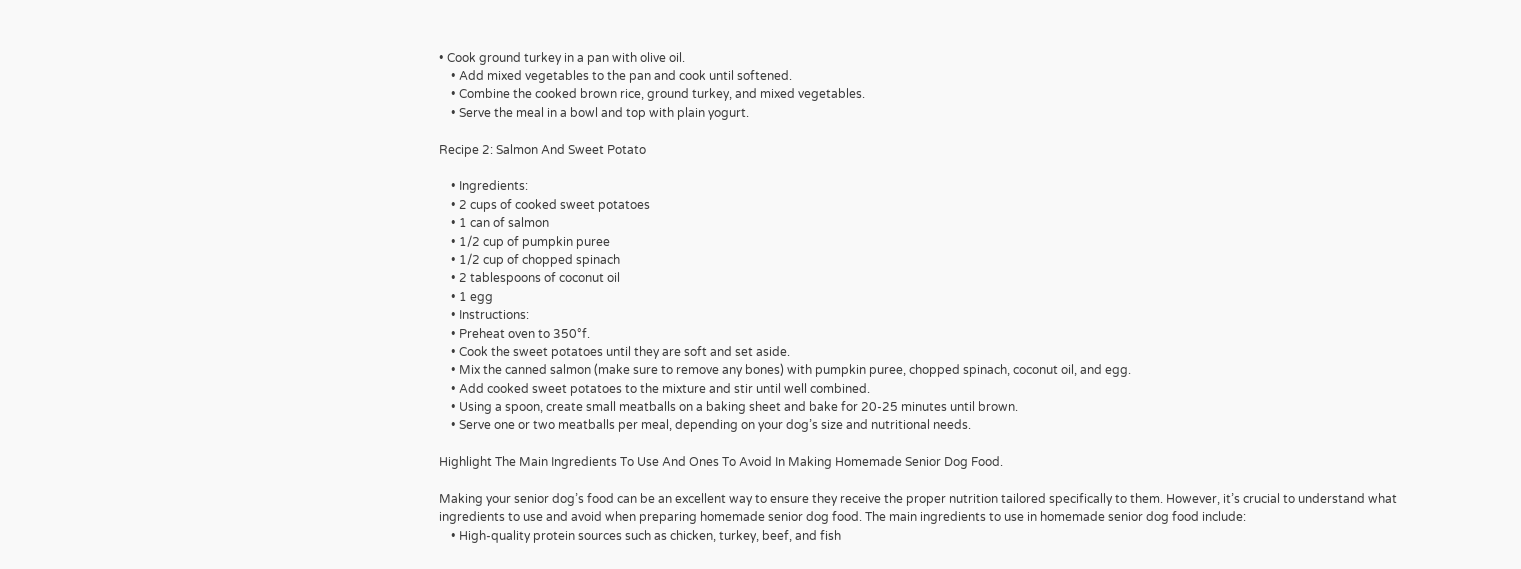• Cook ground turkey in a pan with olive oil.
    • Add mixed vegetables to the pan and cook until softened.
    • Combine the cooked brown rice, ground turkey, and mixed vegetables.
    • Serve the meal in a bowl and top with plain yogurt.

Recipe 2: Salmon And Sweet Potato

    • Ingredients:
    • 2 cups of cooked sweet potatoes
    • 1 can of salmon
    • 1/2 cup of pumpkin puree
    • 1/2 cup of chopped spinach
    • 2 tablespoons of coconut oil
    • 1 egg
    • Instructions:
    • Preheat oven to 350°f.
    • Cook the sweet potatoes until they are soft and set aside.
    • Mix the canned salmon (make sure to remove any bones) with pumpkin puree, chopped spinach, coconut oil, and egg.
    • Add cooked sweet potatoes to the mixture and stir until well combined.
    • Using a spoon, create small meatballs on a baking sheet and bake for 20-25 minutes until brown.
    • Serve one or two meatballs per meal, depending on your dog’s size and nutritional needs.

Highlight The Main Ingredients To Use And Ones To Avoid In Making Homemade Senior Dog Food.

Making your senior dog’s food can be an excellent way to ensure they receive the proper nutrition tailored specifically to them. However, it’s crucial to understand what ingredients to use and avoid when preparing homemade senior dog food. The main ingredients to use in homemade senior dog food include:
    • High-quality protein sources such as chicken, turkey, beef, and fish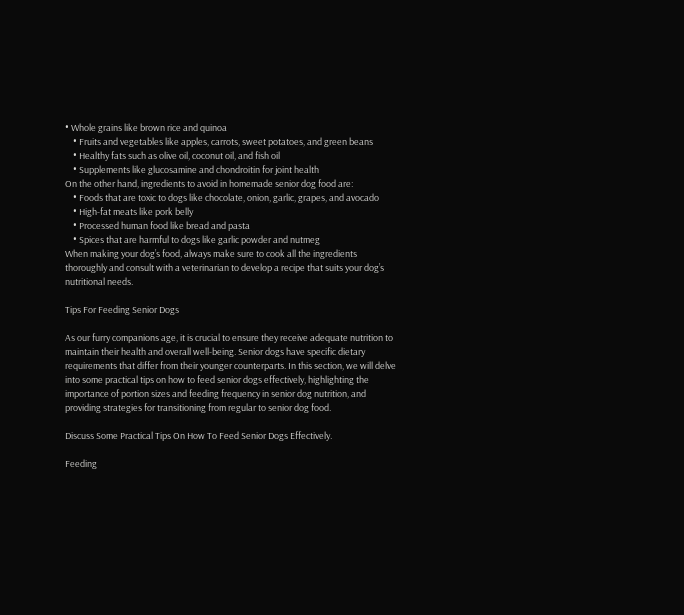• Whole grains like brown rice and quinoa
    • Fruits and vegetables like apples, carrots, sweet potatoes, and green beans
    • Healthy fats such as olive oil, coconut oil, and fish oil
    • Supplements like glucosamine and chondroitin for joint health
On the other hand, ingredients to avoid in homemade senior dog food are:
    • Foods that are toxic to dogs like chocolate, onion, garlic, grapes, and avocado
    • High-fat meats like pork belly
    • Processed human food like bread and pasta
    • Spices that are harmful to dogs like garlic powder and nutmeg
When making your dog’s food, always make sure to cook all the ingredients thoroughly and consult with a veterinarian to develop a recipe that suits your dog’s nutritional needs.

Tips For Feeding Senior Dogs

As our furry companions age, it is crucial to ensure they receive adequate nutrition to maintain their health and overall well-being. Senior dogs have specific dietary requirements that differ from their younger counterparts. In this section, we will delve into some practical tips on how to feed senior dogs effectively, highlighting the importance of portion sizes and feeding frequency in senior dog nutrition, and providing strategies for transitioning from regular to senior dog food.

Discuss Some Practical Tips On How To Feed Senior Dogs Effectively.

Feeding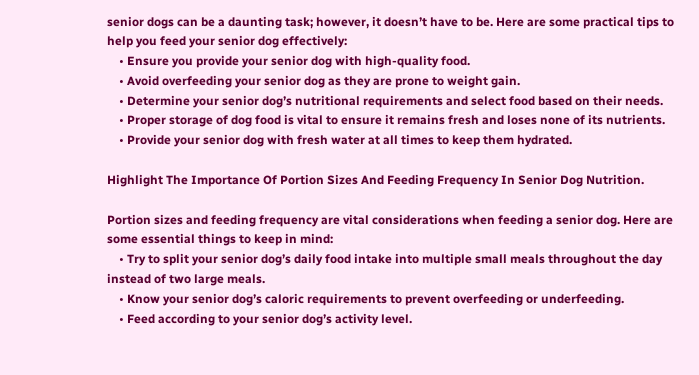senior dogs can be a daunting task; however, it doesn’t have to be. Here are some practical tips to help you feed your senior dog effectively:
    • Ensure you provide your senior dog with high-quality food.
    • Avoid overfeeding your senior dog as they are prone to weight gain.
    • Determine your senior dog’s nutritional requirements and select food based on their needs.
    • Proper storage of dog food is vital to ensure it remains fresh and loses none of its nutrients.
    • Provide your senior dog with fresh water at all times to keep them hydrated.

Highlight The Importance Of Portion Sizes And Feeding Frequency In Senior Dog Nutrition.

Portion sizes and feeding frequency are vital considerations when feeding a senior dog. Here are some essential things to keep in mind:
    • Try to split your senior dog’s daily food intake into multiple small meals throughout the day instead of two large meals.
    • Know your senior dog’s caloric requirements to prevent overfeeding or underfeeding.
    • Feed according to your senior dog’s activity level.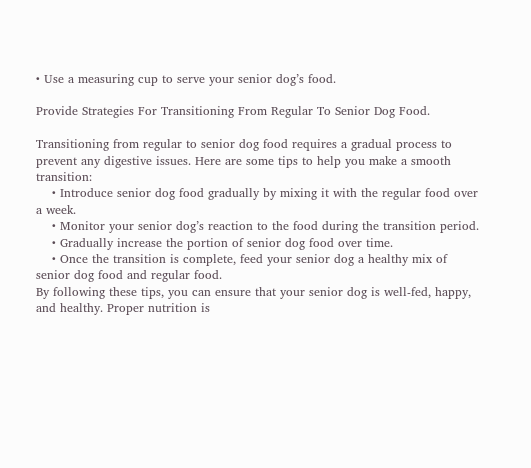• Use a measuring cup to serve your senior dog’s food.

Provide Strategies For Transitioning From Regular To Senior Dog Food.

Transitioning from regular to senior dog food requires a gradual process to prevent any digestive issues. Here are some tips to help you make a smooth transition:
    • Introduce senior dog food gradually by mixing it with the regular food over a week.
    • Monitor your senior dog’s reaction to the food during the transition period.
    • Gradually increase the portion of senior dog food over time.
    • Once the transition is complete, feed your senior dog a healthy mix of senior dog food and regular food.
By following these tips, you can ensure that your senior dog is well-fed, happy, and healthy. Proper nutrition is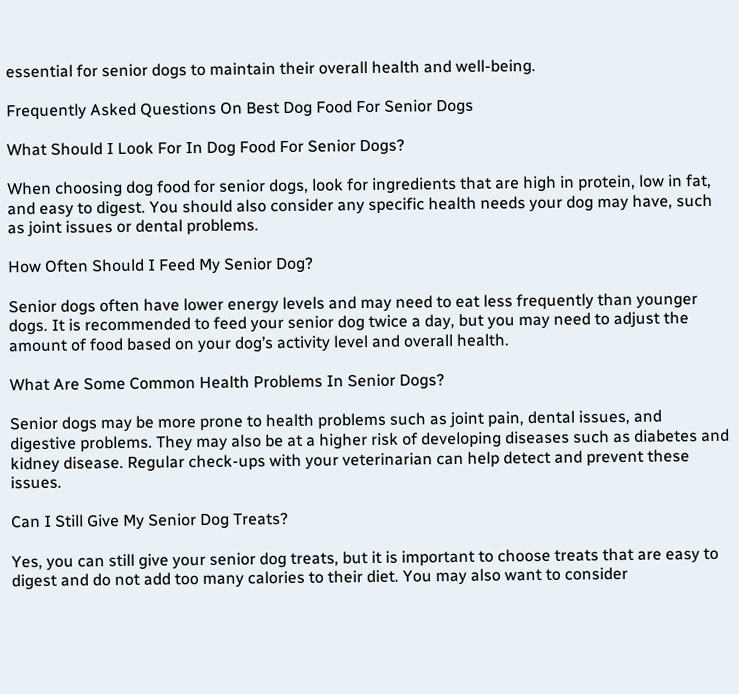essential for senior dogs to maintain their overall health and well-being.

Frequently Asked Questions On Best Dog Food For Senior Dogs

What Should I Look For In Dog Food For Senior Dogs?

When choosing dog food for senior dogs, look for ingredients that are high in protein, low in fat, and easy to digest. You should also consider any specific health needs your dog may have, such as joint issues or dental problems.

How Often Should I Feed My Senior Dog?

Senior dogs often have lower energy levels and may need to eat less frequently than younger dogs. It is recommended to feed your senior dog twice a day, but you may need to adjust the amount of food based on your dog’s activity level and overall health.

What Are Some Common Health Problems In Senior Dogs?

Senior dogs may be more prone to health problems such as joint pain, dental issues, and digestive problems. They may also be at a higher risk of developing diseases such as diabetes and kidney disease. Regular check-ups with your veterinarian can help detect and prevent these issues.

Can I Still Give My Senior Dog Treats?

Yes, you can still give your senior dog treats, but it is important to choose treats that are easy to digest and do not add too many calories to their diet. You may also want to consider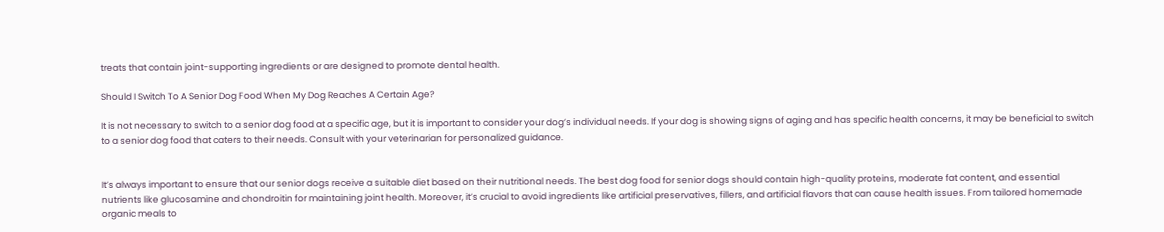treats that contain joint-supporting ingredients or are designed to promote dental health.

Should I Switch To A Senior Dog Food When My Dog Reaches A Certain Age?

It is not necessary to switch to a senior dog food at a specific age, but it is important to consider your dog’s individual needs. If your dog is showing signs of aging and has specific health concerns, it may be beneficial to switch to a senior dog food that caters to their needs. Consult with your veterinarian for personalized guidance.


It’s always important to ensure that our senior dogs receive a suitable diet based on their nutritional needs. The best dog food for senior dogs should contain high-quality proteins, moderate fat content, and essential nutrients like glucosamine and chondroitin for maintaining joint health. Moreover, it’s crucial to avoid ingredients like artificial preservatives, fillers, and artificial flavors that can cause health issues. From tailored homemade organic meals to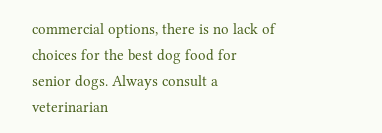commercial options, there is no lack of choices for the best dog food for senior dogs. Always consult a veterinarian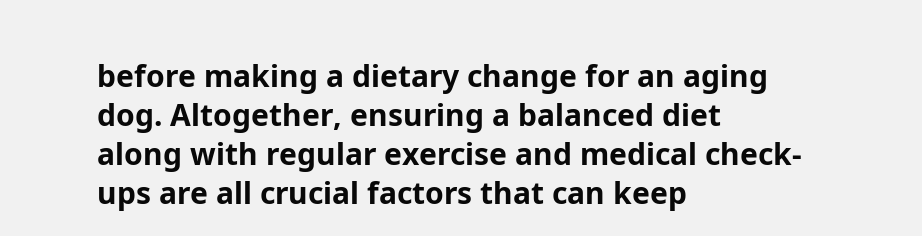before making a dietary change for an aging dog. Altogether, ensuring a balanced diet along with regular exercise and medical check-ups are all crucial factors that can keep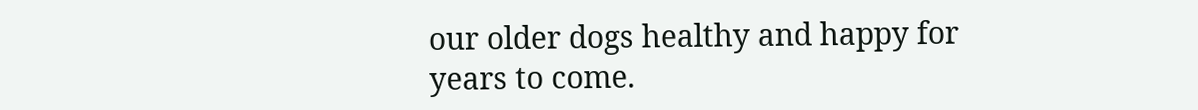our older dogs healthy and happy for years to come.